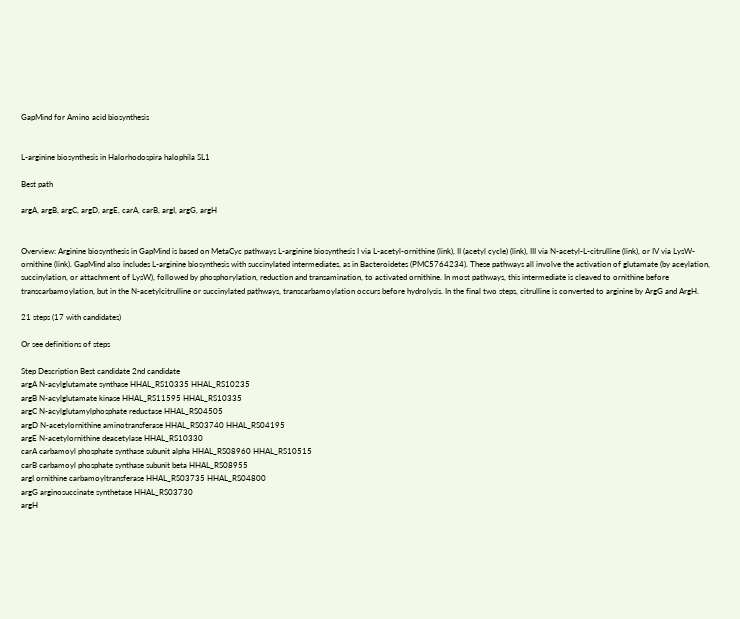GapMind for Amino acid biosynthesis


L-arginine biosynthesis in Halorhodospira halophila SL1

Best path

argA, argB, argC, argD, argE, carA, carB, argI, argG, argH


Overview: Arginine biosynthesis in GapMind is based on MetaCyc pathways L-arginine biosynthesis I via L-acetyl-ornithine (link), II (acetyl cycle) (link), III via N-acetyl-L-citrulline (link), or IV via LysW-ornithine (link). GapMind also includes L-arginine biosynthesis with succinylated intermediates, as in Bacteroidetes (PMC5764234). These pathways all involve the activation of glutamate (by aceylation, succinylation, or attachment of LysW), followed by phosphorylation, reduction and transamination, to activated ornithine. In most pathways, this intermediate is cleaved to ornithine before transcarbamoylation, but in the N-acetylcitrulline or succinylated pathways, transcarbamoylation occurs before hydrolysis. In the final two steps, citrulline is converted to arginine by ArgG and ArgH.

21 steps (17 with candidates)

Or see definitions of steps

Step Description Best candidate 2nd candidate
argA N-acylglutamate synthase HHAL_RS10335 HHAL_RS10235
argB N-acylglutamate kinase HHAL_RS11595 HHAL_RS10335
argC N-acylglutamylphosphate reductase HHAL_RS04505
argD N-acetylornithine aminotransferase HHAL_RS03740 HHAL_RS04195
argE N-acetylornithine deacetylase HHAL_RS10330
carA carbamoyl phosphate synthase subunit alpha HHAL_RS08960 HHAL_RS10515
carB carbamoyl phosphate synthase subunit beta HHAL_RS08955
argI ornithine carbamoyltransferase HHAL_RS03735 HHAL_RS04800
argG arginosuccinate synthetase HHAL_RS03730
argH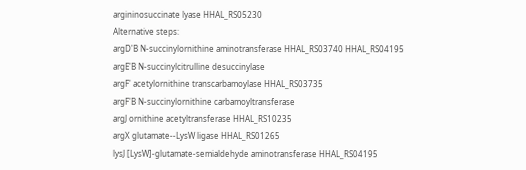argininosuccinate lyase HHAL_RS05230
Alternative steps:
argD'B N-succinylornithine aminotransferase HHAL_RS03740 HHAL_RS04195
argE'B N-succinylcitrulline desuccinylase
argF' acetylornithine transcarbamoylase HHAL_RS03735
argF'B N-succinylornithine carbamoyltransferase
argJ ornithine acetyltransferase HHAL_RS10235
argX glutamate--LysW ligase HHAL_RS01265
lysJ [LysW]-glutamate-semialdehyde aminotransferase HHAL_RS04195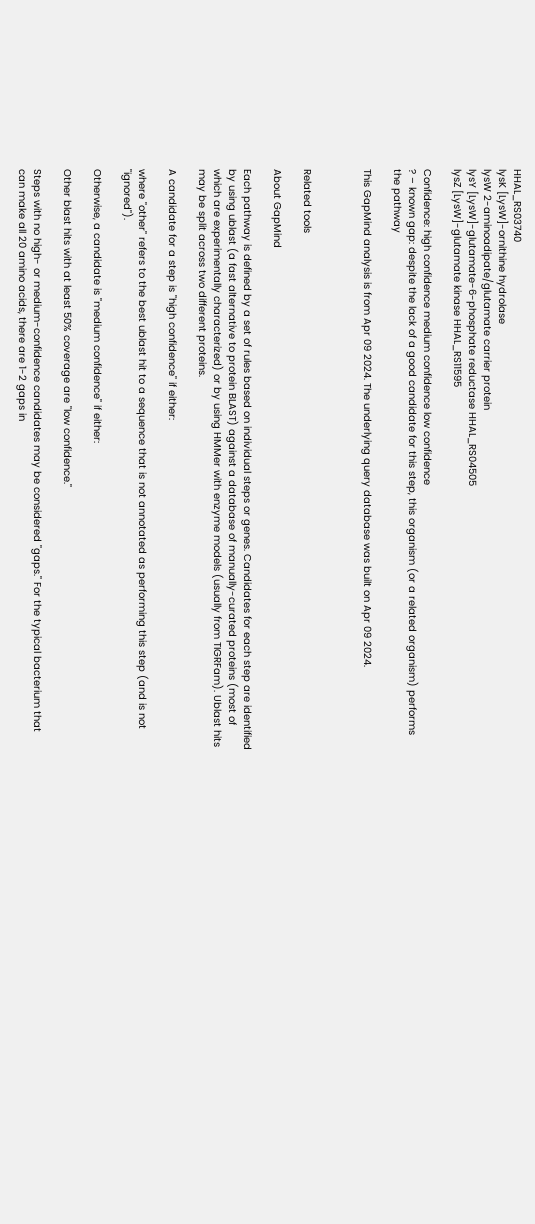HHAL_RS03740
lysK [LysW]-ornithine hydrolase
lysW 2-aminoadipate/glutamate carrier protein
lysY [LysW]-glutamate-6-phosphate reductase HHAL_RS04505
lysZ [LysW]-glutamate kinase HHAL_RS11595

Confidence: high confidence medium confidence low confidence
? – known gap: despite the lack of a good candidate for this step, this organism (or a related organism) performs the pathway

This GapMind analysis is from Apr 09 2024. The underlying query database was built on Apr 09 2024.



Related tools

About GapMind

Each pathway is defined by a set of rules based on individual steps or genes. Candidates for each step are identified by using ublast (a fast alternative to protein BLAST) against a database of manually-curated proteins (most of which are experimentally characterized) or by using HMMer with enzyme models (usually from TIGRFam). Ublast hits may be split across two different proteins.

A candidate for a step is "high confidence" if either:

where "other" refers to the best ublast hit to a sequence that is not annotated as performing this step (and is not "ignored").

Otherwise, a candidate is "medium confidence" if either:

Other blast hits with at least 50% coverage are "low confidence."

Steps with no high- or medium-confidence candidates may be considered "gaps." For the typical bacterium that can make all 20 amino acids, there are 1-2 gaps in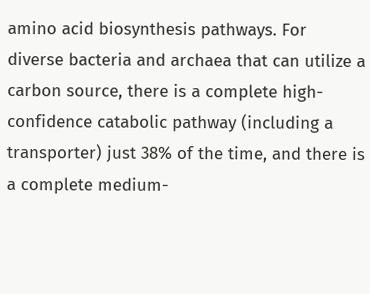amino acid biosynthesis pathways. For diverse bacteria and archaea that can utilize a carbon source, there is a complete high-confidence catabolic pathway (including a transporter) just 38% of the time, and there is a complete medium-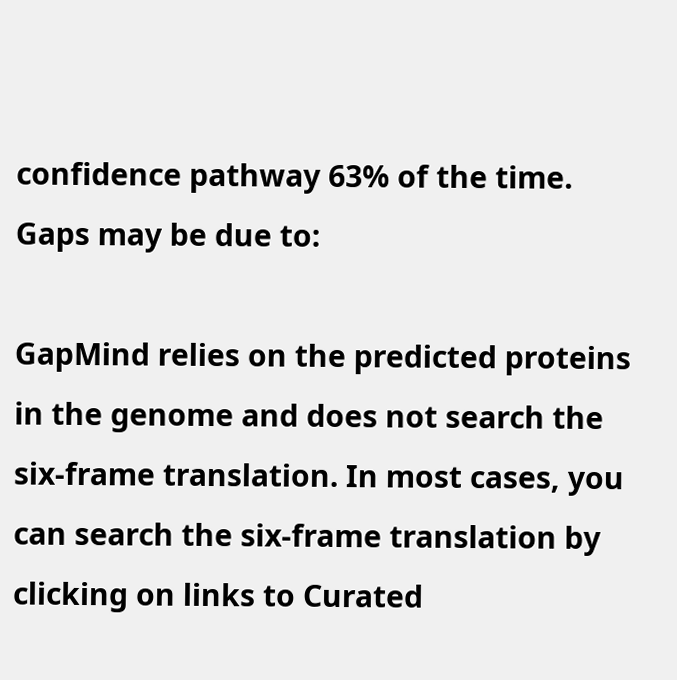confidence pathway 63% of the time. Gaps may be due to:

GapMind relies on the predicted proteins in the genome and does not search the six-frame translation. In most cases, you can search the six-frame translation by clicking on links to Curated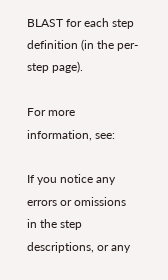BLAST for each step definition (in the per-step page).

For more information, see:

If you notice any errors or omissions in the step descriptions, or any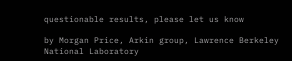questionable results, please let us know

by Morgan Price, Arkin group, Lawrence Berkeley National Laboratory